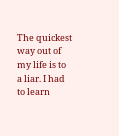The quickest way out of my life is to a liar. I had to learn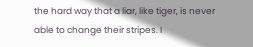the hard way that a liar, like tiger, is never able to change their stripes. I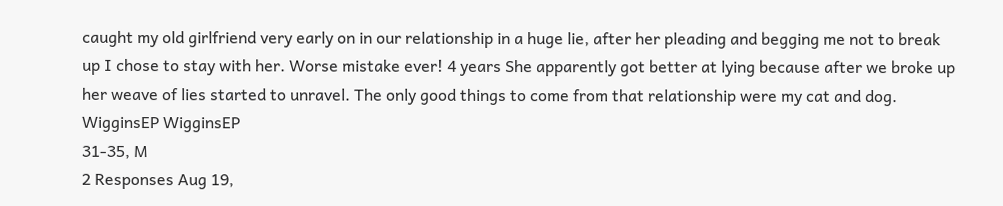caught my old girlfriend very early on in our relationship in a huge lie, after her pleading and begging me not to break up I chose to stay with her. Worse mistake ever! 4 years She apparently got better at lying because after we broke up her weave of lies started to unravel. The only good things to come from that relationship were my cat and dog.
WigginsEP WigginsEP
31-35, M
2 Responses Aug 19,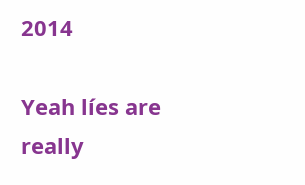2014

Yeah líes are really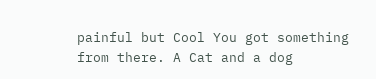painful but Cool You got something from there. A Cat and a dog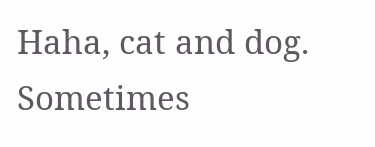Haha, cat and dog. Sometimes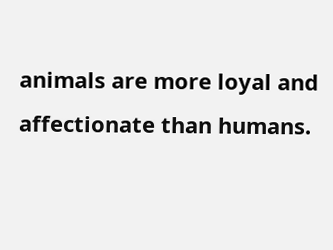animals are more loyal and affectionate than humans.